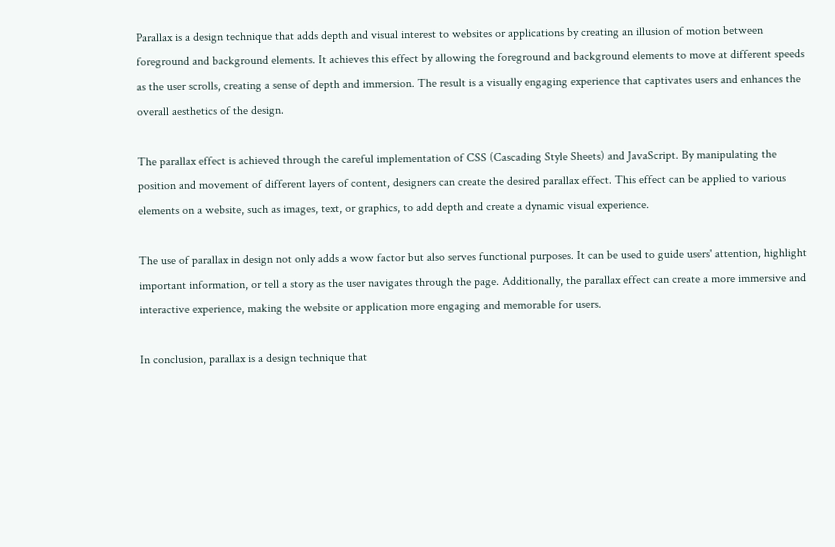Parallax is a design technique that adds depth and visual interest to websites or applications by creating an illusion of motion between foreground and background elements. It achieves this effect by allowing the foreground and background elements to move at different speeds as the user scrolls, creating a sense of depth and immersion. The result is a visually engaging experience that captivates users and enhances the overall aesthetics of the design.

The parallax effect is achieved through the careful implementation of CSS (Cascading Style Sheets) and JavaScript. By manipulating the position and movement of different layers of content, designers can create the desired parallax effect. This effect can be applied to various elements on a website, such as images, text, or graphics, to add depth and create a dynamic visual experience.

The use of parallax in design not only adds a wow factor but also serves functional purposes. It can be used to guide users' attention, highlight important information, or tell a story as the user navigates through the page. Additionally, the parallax effect can create a more immersive and interactive experience, making the website or application more engaging and memorable for users.

In conclusion, parallax is a design technique that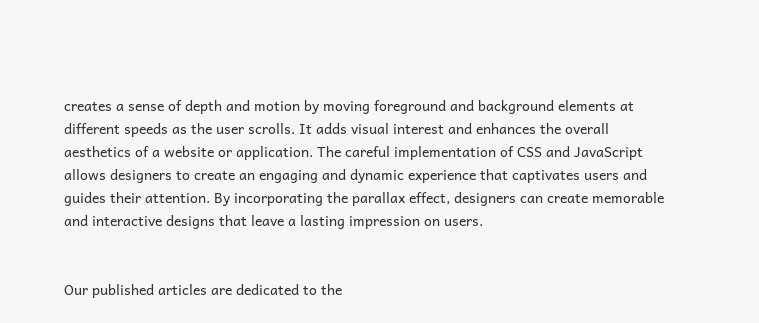creates a sense of depth and motion by moving foreground and background elements at different speeds as the user scrolls. It adds visual interest and enhances the overall aesthetics of a website or application. The careful implementation of CSS and JavaScript allows designers to create an engaging and dynamic experience that captivates users and guides their attention. By incorporating the parallax effect, designers can create memorable and interactive designs that leave a lasting impression on users.


Our published articles are dedicated to the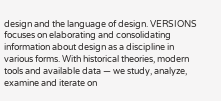design and the language of design. VERSIONS focuses on elaborating and consolidating information about design as a discipline in various forms. With historical theories, modern tools and available data — we study, analyze, examine and iterate on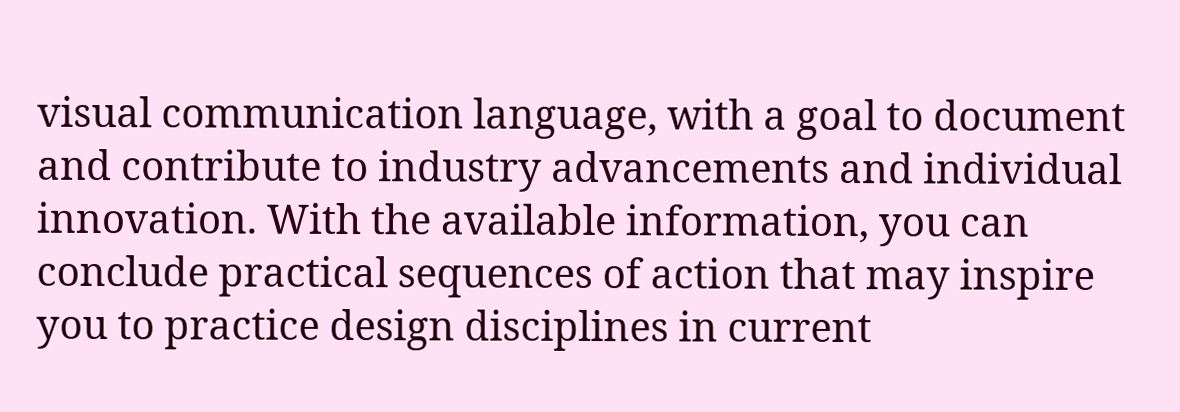visual communication language, with a goal to document and contribute to industry advancements and individual innovation. With the available information, you can conclude practical sequences of action that may inspire you to practice design disciplines in current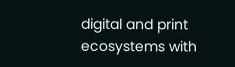digital and print ecosystems with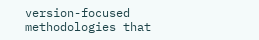version-focused methodologies that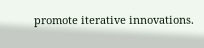promote iterative innovations.